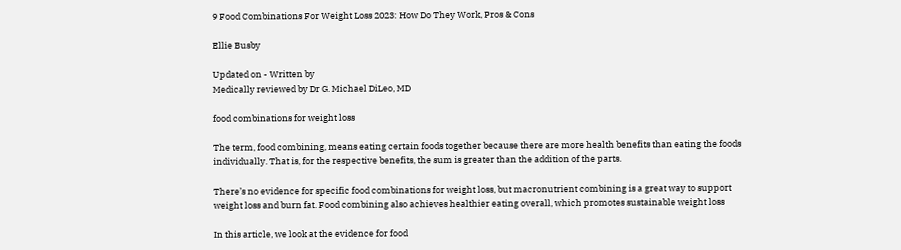9 Food Combinations For Weight Loss 2023: How Do They Work, Pros & Cons

Ellie Busby

Updated on - Written by
Medically reviewed by Dr G. Michael DiLeo, MD

food combinations for weight loss

The term, food combining, means eating certain foods together because there are more health benefits than eating the foods individually. That is, for the respective benefits, the sum is greater than the addition of the parts.

There’s no evidence for specific food combinations for weight loss, but macronutrient combining is a great way to support weight loss and burn fat. Food combining also achieves healthier eating overall, which promotes sustainable weight loss

In this article, we look at the evidence for food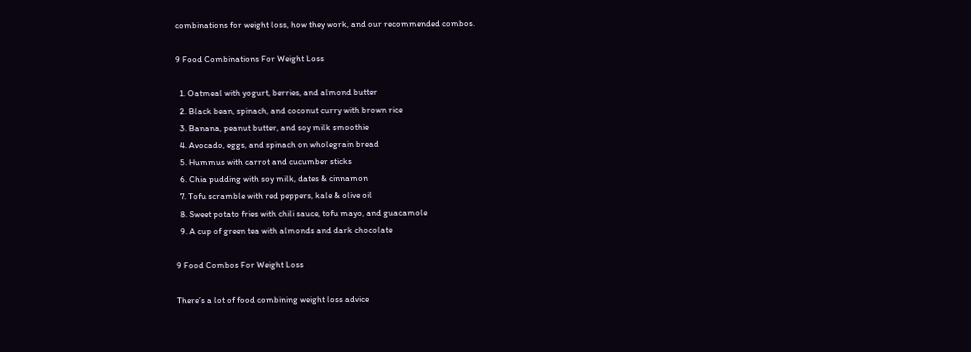combinations for weight loss, how they work, and our recommended combos.

9 Food Combinations For Weight Loss

  1. Oatmeal with yogurt, berries, and almond butter
  2. Black bean, spinach, and coconut curry with brown rice
  3. Banana, peanut butter, and soy milk smoothie
  4. Avocado, eggs, and spinach on wholegrain bread
  5. Hummus with carrot and cucumber sticks
  6. Chia pudding with soy milk, dates & cinnamon
  7. Tofu scramble with red peppers, kale & olive oil
  8. Sweet potato fries with chili sauce, tofu mayo, and guacamole
  9. A cup of green tea with almonds and dark chocolate

9 Food Combos For Weight Loss

There’s a lot of food combining weight loss advice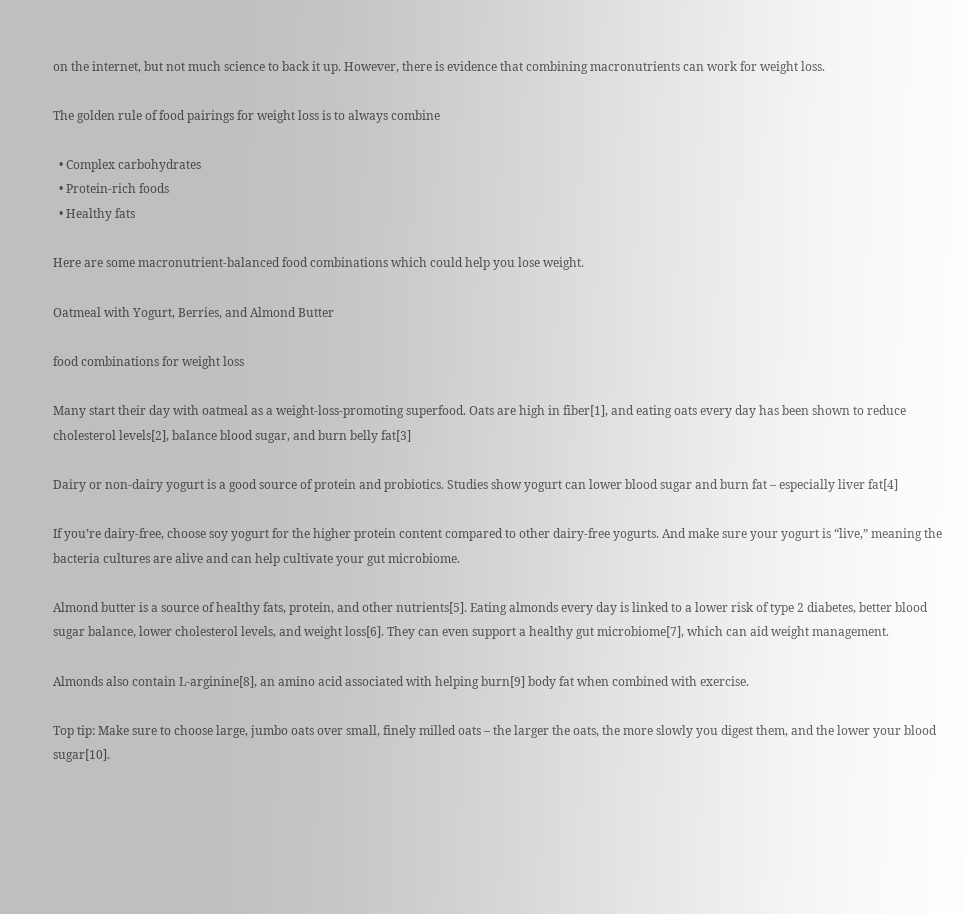on the internet, but not much science to back it up. However, there is evidence that combining macronutrients can work for weight loss.

The golden rule of food pairings for weight loss is to always combine

  • Complex carbohydrates
  • Protein-rich foods
  • Healthy fats

Here are some macronutrient-balanced food combinations which could help you lose weight.

Oatmeal with Yogurt, Berries, and Almond Butter

food combinations for weight loss

Many start their day with oatmeal as a weight-loss-promoting superfood. Oats are high in fiber[1], and eating oats every day has been shown to reduce cholesterol levels[2], balance blood sugar, and burn belly fat[3]

Dairy or non-dairy yogurt is a good source of protein and probiotics. Studies show yogurt can lower blood sugar and burn fat – especially liver fat[4]

If you’re dairy-free, choose soy yogurt for the higher protein content compared to other dairy-free yogurts. And make sure your yogurt is “live,” meaning the bacteria cultures are alive and can help cultivate your gut microbiome.

Almond butter is a source of healthy fats, protein, and other nutrients[5]. Eating almonds every day is linked to a lower risk of type 2 diabetes, better blood sugar balance, lower cholesterol levels, and weight loss[6]. They can even support a healthy gut microbiome[7], which can aid weight management.

Almonds also contain L-arginine[8], an amino acid associated with helping burn[9] body fat when combined with exercise.

Top tip: Make sure to choose large, jumbo oats over small, finely milled oats – the larger the oats, the more slowly you digest them, and the lower your blood sugar[10].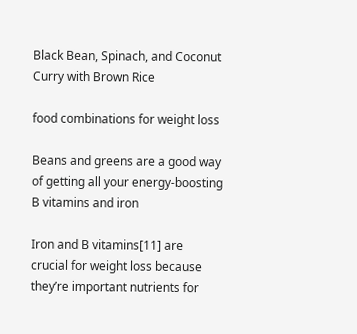Black Bean, Spinach, and Coconut Curry with Brown Rice

food combinations for weight loss

Beans and greens are a good way of getting all your energy-boosting B vitamins and iron

Iron and B vitamins[11] are crucial for weight loss because they’re important nutrients for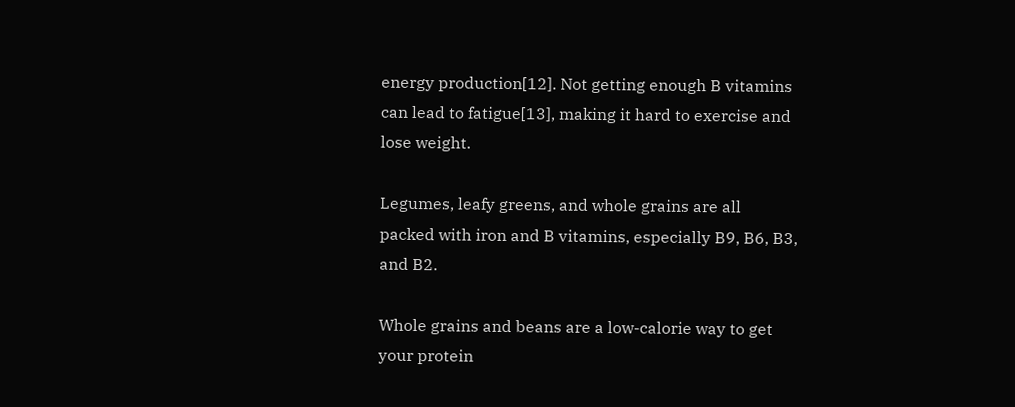energy production[12]. Not getting enough B vitamins can lead to fatigue[13], making it hard to exercise and lose weight.

Legumes, leafy greens, and whole grains are all packed with iron and B vitamins, especially B9, B6, B3, and B2.

Whole grains and beans are a low-calorie way to get your protein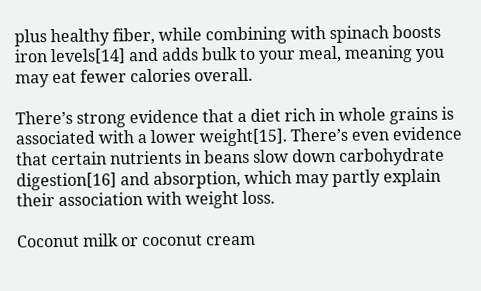plus healthy fiber, while combining with spinach boosts iron levels[14] and adds bulk to your meal, meaning you may eat fewer calories overall.

There’s strong evidence that a diet rich in whole grains is associated with a lower weight[15]. There’s even evidence that certain nutrients in beans slow down carbohydrate digestion[16] and absorption, which may partly explain their association with weight loss.

Coconut milk or coconut cream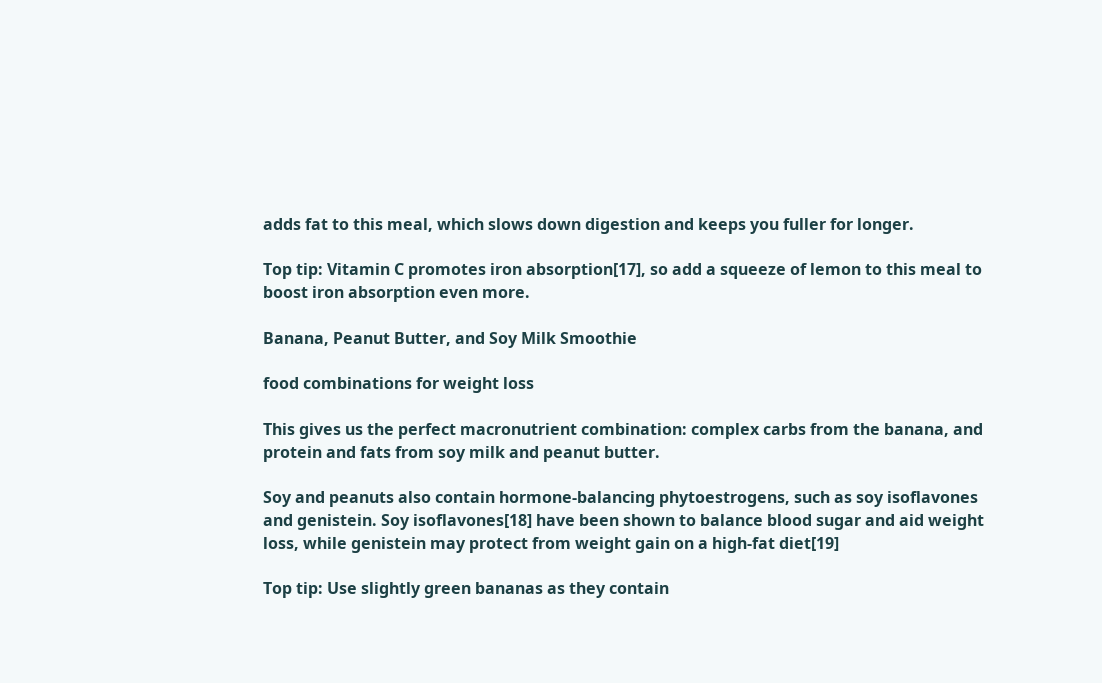adds fat to this meal, which slows down digestion and keeps you fuller for longer.

Top tip: Vitamin C promotes iron absorption[17], so add a squeeze of lemon to this meal to boost iron absorption even more.

Banana, Peanut Butter, and Soy Milk Smoothie

food combinations for weight loss

This gives us the perfect macronutrient combination: complex carbs from the banana, and protein and fats from soy milk and peanut butter.

Soy and peanuts also contain hormone-balancing phytoestrogens, such as soy isoflavones and genistein. Soy isoflavones[18] have been shown to balance blood sugar and aid weight loss, while genistein may protect from weight gain on a high-fat diet[19]

Top tip: Use slightly green bananas as they contain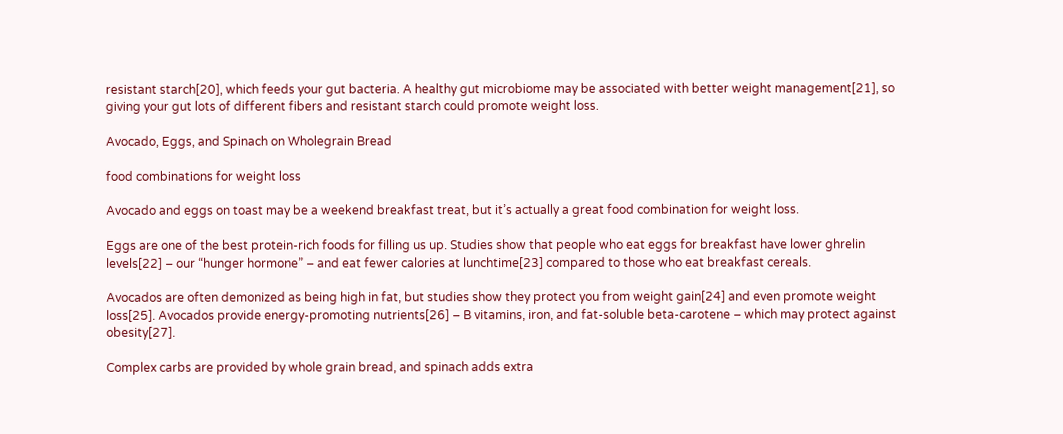resistant starch[20], which feeds your gut bacteria. A healthy gut microbiome may be associated with better weight management[21], so giving your gut lots of different fibers and resistant starch could promote weight loss.

Avocado, Eggs, and Spinach on Wholegrain Bread

food combinations for weight loss

Avocado and eggs on toast may be a weekend breakfast treat, but it’s actually a great food combination for weight loss.

Eggs are one of the best protein-rich foods for filling us up. Studies show that people who eat eggs for breakfast have lower ghrelin levels[22] – our “hunger hormone” – and eat fewer calories at lunchtime[23] compared to those who eat breakfast cereals.

Avocados are often demonized as being high in fat, but studies show they protect you from weight gain[24] and even promote weight loss[25]. Avocados provide energy-promoting nutrients[26] – B vitamins, iron, and fat-soluble beta-carotene – which may protect against obesity[27].

Complex carbs are provided by whole grain bread, and spinach adds extra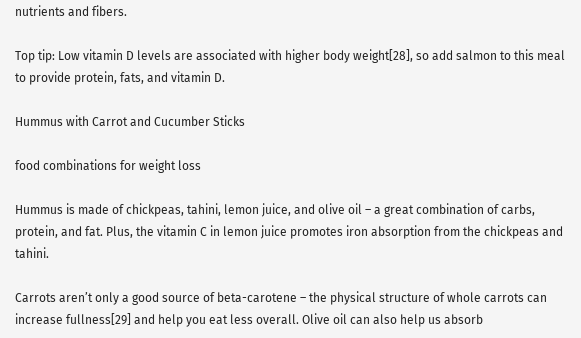nutrients and fibers.

Top tip: Low vitamin D levels are associated with higher body weight[28], so add salmon to this meal to provide protein, fats, and vitamin D.

Hummus with Carrot and Cucumber Sticks

food combinations for weight loss

Hummus is made of chickpeas, tahini, lemon juice, and olive oil – a great combination of carbs, protein, and fat. Plus, the vitamin C in lemon juice promotes iron absorption from the chickpeas and tahini.

Carrots aren’t only a good source of beta-carotene – the physical structure of whole carrots can increase fullness[29] and help you eat less overall. Olive oil can also help us absorb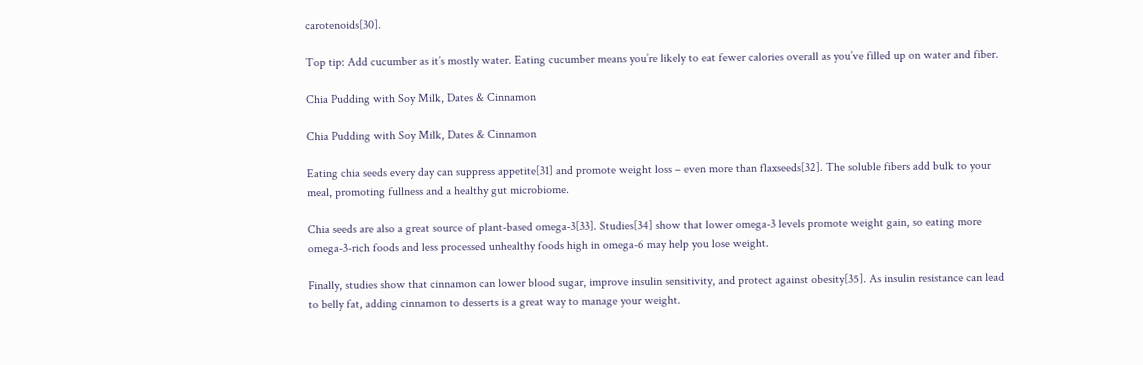carotenoids[30].

Top tip: Add cucumber as it’s mostly water. Eating cucumber means you’re likely to eat fewer calories overall as you’ve filled up on water and fiber.

Chia Pudding with Soy Milk, Dates & Cinnamon

Chia Pudding with Soy Milk, Dates & Cinnamon

Eating chia seeds every day can suppress appetite[31] and promote weight loss – even more than flaxseeds[32]. The soluble fibers add bulk to your meal, promoting fullness and a healthy gut microbiome.

Chia seeds are also a great source of plant-based omega-3[33]. Studies[34] show that lower omega-3 levels promote weight gain, so eating more omega-3-rich foods and less processed unhealthy foods high in omega-6 may help you lose weight.

Finally, studies show that cinnamon can lower blood sugar, improve insulin sensitivity, and protect against obesity[35]. As insulin resistance can lead to belly fat, adding cinnamon to desserts is a great way to manage your weight.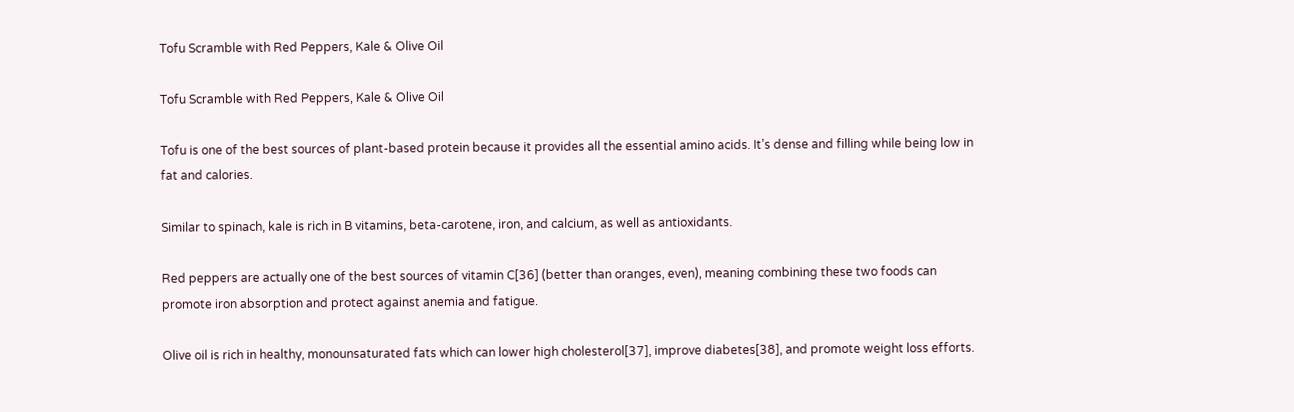Tofu Scramble with Red Peppers, Kale & Olive Oil

Tofu Scramble with Red Peppers, Kale & Olive Oil

Tofu is one of the best sources of plant-based protein because it provides all the essential amino acids. It’s dense and filling while being low in fat and calories.

Similar to spinach, kale is rich in B vitamins, beta-carotene, iron, and calcium, as well as antioxidants.

Red peppers are actually one of the best sources of vitamin C[36] (better than oranges, even), meaning combining these two foods can promote iron absorption and protect against anemia and fatigue.

Olive oil is rich in healthy, monounsaturated fats which can lower high cholesterol[37], improve diabetes[38], and promote weight loss efforts.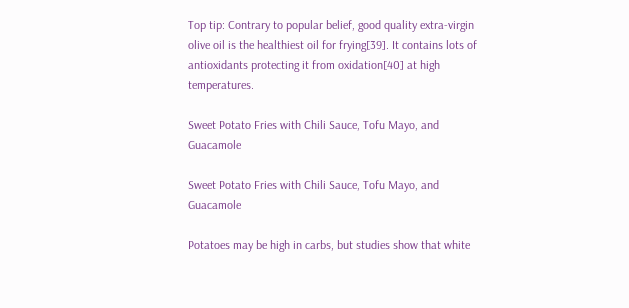Top tip: Contrary to popular belief, good quality extra-virgin olive oil is the healthiest oil for frying[39]. It contains lots of antioxidants protecting it from oxidation[40] at high temperatures.

Sweet Potato Fries with Chili Sauce, Tofu Mayo, and Guacamole

Sweet Potato Fries with Chili Sauce, Tofu Mayo, and Guacamole

Potatoes may be high in carbs, but studies show that white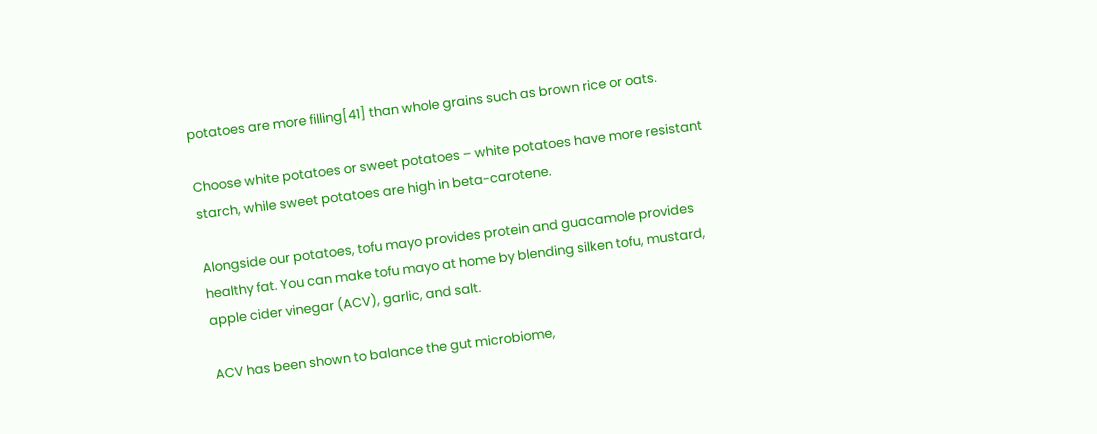potatoes are more filling[41] than whole grains such as brown rice or oats.

Choose white potatoes or sweet potatoes – white potatoes have more resistant starch, while sweet potatoes are high in beta-carotene.

Alongside our potatoes, tofu mayo provides protein and guacamole provides healthy fat. You can make tofu mayo at home by blending silken tofu, mustard, apple cider vinegar (ACV), garlic, and salt.

ACV has been shown to balance the gut microbiome,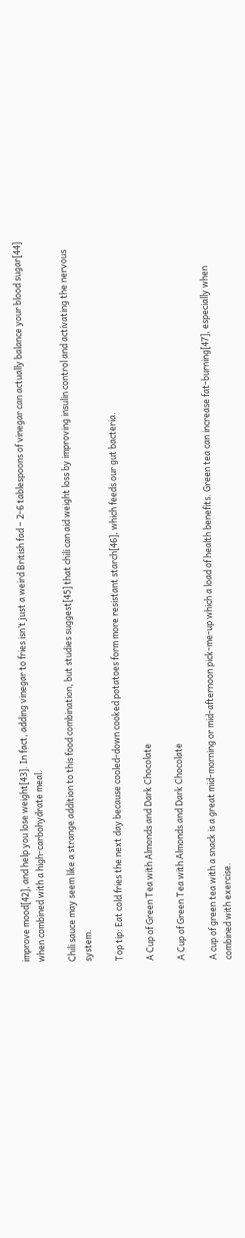improve mood[42], and help you lose weight[43]. In fact, adding vinegar to fries isn’t just a weird British fad – 2-6 tablespoons of vinegar can actually balance your blood sugar[44] when combined with a high-carbohydrate meal.

Chili sauce may seem like a strange addition to this food combination, but studies suggest[45] that chili can aid weight loss by improving insulin control and activating the nervous system.

Top tip: Eat cold fries the next day because cooled-down cooked potatoes form more resistant starch[46], which feeds our gut bacteria.

A Cup of Green Tea with Almonds and Dark Chocolate

A Cup of Green Tea with Almonds and Dark Chocolate

A cup of green tea with a snack is a great mid-morning or mid-afternoon pick-me-up which a load of health benefits. Green tea can increase fat-burning[47], especially when combined with exercise.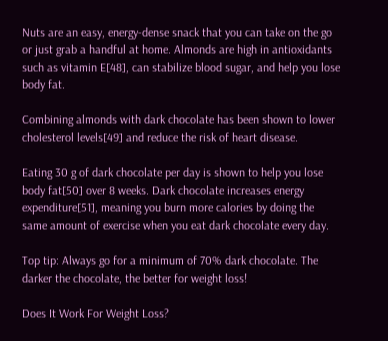Nuts are an easy, energy-dense snack that you can take on the go or just grab a handful at home. Almonds are high in antioxidants such as vitamin E[48], can stabilize blood sugar, and help you lose body fat.

Combining almonds with dark chocolate has been shown to lower cholesterol levels[49] and reduce the risk of heart disease.

Eating 30 g of dark chocolate per day is shown to help you lose body fat[50] over 8 weeks. Dark chocolate increases energy expenditure[51], meaning you burn more calories by doing the same amount of exercise when you eat dark chocolate every day.

Top tip: Always go for a minimum of 70% dark chocolate. The darker the chocolate, the better for weight loss!

Does It Work For Weight Loss?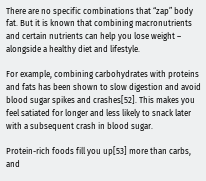There are no specific combinations that “zap” body fat. But it is known that combining macronutrients and certain nutrients can help you lose weight – alongside a healthy diet and lifestyle.

For example, combining carbohydrates with proteins and fats has been shown to slow digestion and avoid blood sugar spikes and crashes[52]. This makes you feel satiated for longer and less likely to snack later with a subsequent crash in blood sugar.

Protein-rich foods fill you up[53] more than carbs, and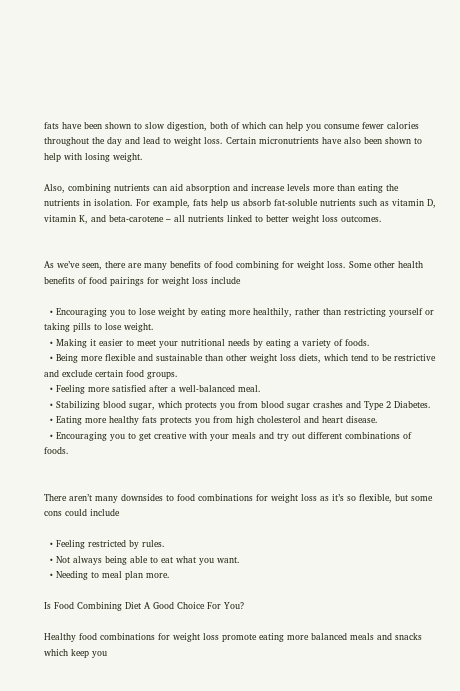fats have been shown to slow digestion, both of which can help you consume fewer calories throughout the day and lead to weight loss. Certain micronutrients have also been shown to help with losing weight.

Also, combining nutrients can aid absorption and increase levels more than eating the nutrients in isolation. For example, fats help us absorb fat-soluble nutrients such as vitamin D, vitamin K, and beta-carotene – all nutrients linked to better weight loss outcomes.


As we’ve seen, there are many benefits of food combining for weight loss. Some other health benefits of food pairings for weight loss include

  • Encouraging you to lose weight by eating more healthily, rather than restricting yourself or taking pills to lose weight.
  • Making it easier to meet your nutritional needs by eating a variety of foods.
  • Being more flexible and sustainable than other weight loss diets, which tend to be restrictive and exclude certain food groups.
  • Feeling more satisfied after a well-balanced meal.
  • Stabilizing blood sugar, which protects you from blood sugar crashes and Type 2 Diabetes.
  • Eating more healthy fats protects you from high cholesterol and heart disease.
  • Encouraging you to get creative with your meals and try out different combinations of foods.


There aren’t many downsides to food combinations for weight loss as it’s so flexible, but some cons could include

  • Feeling restricted by rules.
  • Not always being able to eat what you want.
  • Needing to meal plan more.

Is Food Combining Diet A Good Choice For You?

Healthy food combinations for weight loss promote eating more balanced meals and snacks which keep you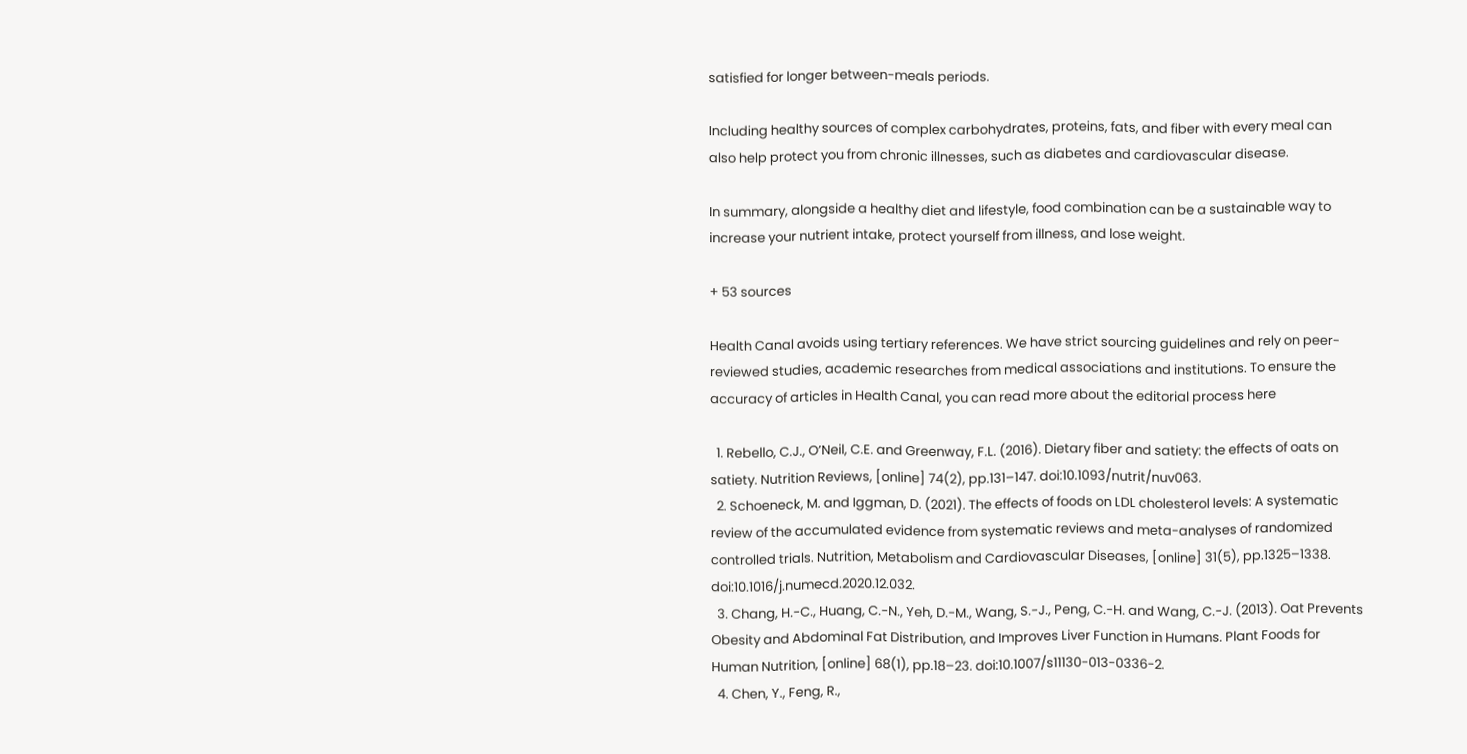satisfied for longer between-meals periods.

Including healthy sources of complex carbohydrates, proteins, fats, and fiber with every meal can also help protect you from chronic illnesses, such as diabetes and cardiovascular disease.

In summary, alongside a healthy diet and lifestyle, food combination can be a sustainable way to increase your nutrient intake, protect yourself from illness, and lose weight.

+ 53 sources

Health Canal avoids using tertiary references. We have strict sourcing guidelines and rely on peer-reviewed studies, academic researches from medical associations and institutions. To ensure the accuracy of articles in Health Canal, you can read more about the editorial process here

  1. Rebello, C.J., O’Neil, C.E. and Greenway, F.L. (2016). Dietary fiber and satiety: the effects of oats on satiety. Nutrition Reviews, [online] 74(2), pp.131–147. doi:10.1093/nutrit/nuv063.
  2. Schoeneck, M. and Iggman, D. (2021). The effects of foods on LDL cholesterol levels: A systematic review of the accumulated evidence from systematic reviews and meta-analyses of randomized controlled trials. Nutrition, Metabolism and Cardiovascular Diseases, [online] 31(5), pp.1325–1338. doi:10.1016/j.numecd.2020.12.032.
  3. Chang, H.-C., Huang, C.-N., Yeh, D.-M., Wang, S.-J., Peng, C.-H. and Wang, C.-J. (2013). Oat Prevents Obesity and Abdominal Fat Distribution, and Improves Liver Function in Humans. Plant Foods for Human Nutrition, [online] 68(1), pp.18–23. doi:10.1007/s11130-013-0336-2.
  4. Chen, Y., Feng, R.,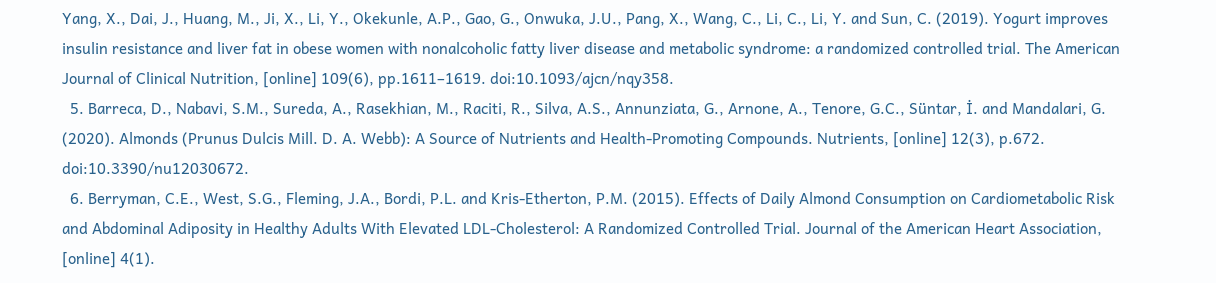Yang, X., Dai, J., Huang, M., Ji, X., Li, Y., Okekunle, A.P., Gao, G., Onwuka, J.U., Pang, X., Wang, C., Li, C., Li, Y. and Sun, C. (2019). Yogurt improves insulin resistance and liver fat in obese women with nonalcoholic fatty liver disease and metabolic syndrome: a randomized controlled trial. The American Journal of Clinical Nutrition, [online] 109(6), pp.1611–1619. doi:10.1093/ajcn/nqy358.
  5. Barreca, D., Nabavi, S.M., Sureda, A., Rasekhian, M., Raciti, R., Silva, A.S., Annunziata, G., Arnone, A., Tenore, G.C., Süntar, İ. and Mandalari, G. (2020). Almonds (Prunus Dulcis Mill. D. A. Webb): A Source of Nutrients and Health-Promoting Compounds. Nutrients, [online] 12(3), p.672. doi:10.3390/nu12030672.
  6. Berryman, C.E., West, S.G., Fleming, J.A., Bordi, P.L. and Kris‐Etherton, P.M. (2015). Effects of Daily Almond Consumption on Cardiometabolic Risk and Abdominal Adiposity in Healthy Adults With Elevated LDL‐Cholesterol: A Randomized Controlled Trial. Journal of the American Heart Association, [online] 4(1).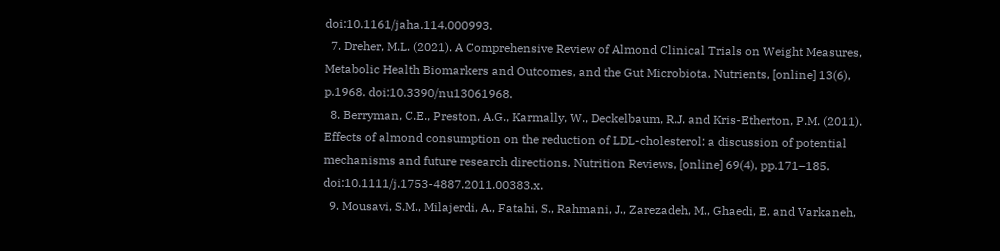doi:10.1161/jaha.114.000993.
  7. Dreher, M.L. (2021). A Comprehensive Review of Almond Clinical Trials on Weight Measures, Metabolic Health Biomarkers and Outcomes, and the Gut Microbiota. Nutrients, [online] 13(6), p.1968. doi:10.3390/nu13061968.
  8. Berryman, C.E., Preston, A.G., Karmally, W., Deckelbaum, R.J. and Kris-Etherton, P.M. (2011). Effects of almond consumption on the reduction of LDL-cholesterol: a discussion of potential mechanisms and future research directions. Nutrition Reviews, [online] 69(4), pp.171–185. doi:10.1111/j.1753-4887.2011.00383.x.
  9. Mousavi, S.M., Milajerdi, A., Fatahi, S., Rahmani, J., Zarezadeh, M., Ghaedi, E. and Varkaneh,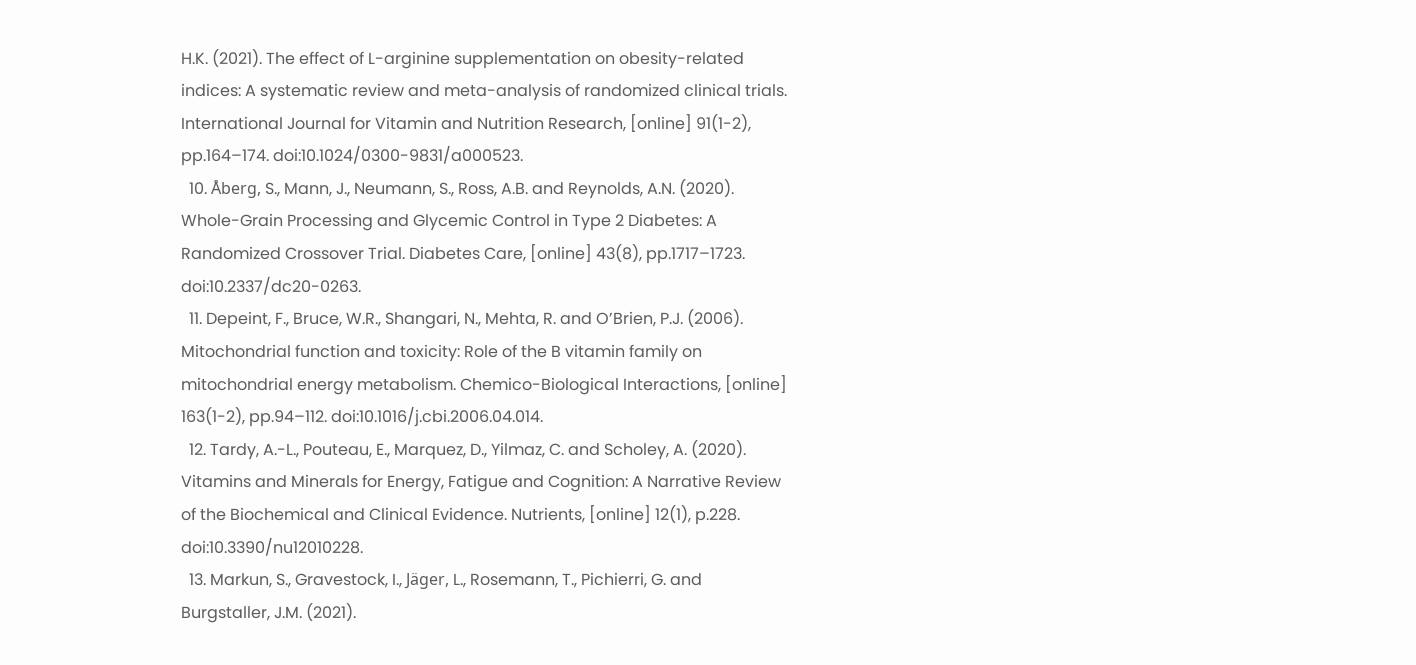H.K. (2021). The effect of L-arginine supplementation on obesity-related indices: A systematic review and meta-analysis of randomized clinical trials. International Journal for Vitamin and Nutrition Research, [online] 91(1-2), pp.164–174. doi:10.1024/0300-9831/a000523.
  10. Åberg, S., Mann, J., Neumann, S., Ross, A.B. and Reynolds, A.N. (2020). Whole-Grain Processing and Glycemic Control in Type 2 Diabetes: A Randomized Crossover Trial. Diabetes Care, [online] 43(8), pp.1717–1723. doi:10.2337/dc20-0263.
  11. Depeint, F., Bruce, W.R., Shangari, N., Mehta, R. and O’Brien, P.J. (2006). Mitochondrial function and toxicity: Role of the B vitamin family on mitochondrial energy metabolism. Chemico-Biological Interactions, [online] 163(1-2), pp.94–112. doi:10.1016/j.cbi.2006.04.014.
  12. Tardy, A.-L., Pouteau, E., Marquez, D., Yilmaz, C. and Scholey, A. (2020). Vitamins and Minerals for Energy, Fatigue and Cognition: A Narrative Review of the Biochemical and Clinical Evidence. Nutrients, [online] 12(1), p.228. doi:10.3390/nu12010228.
  13. Markun, S., Gravestock, I., Jäger, L., Rosemann, T., Pichierri, G. and Burgstaller, J.M. (2021).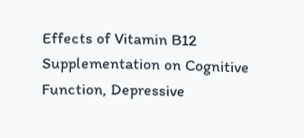Effects of Vitamin B12 Supplementation on Cognitive Function, Depressive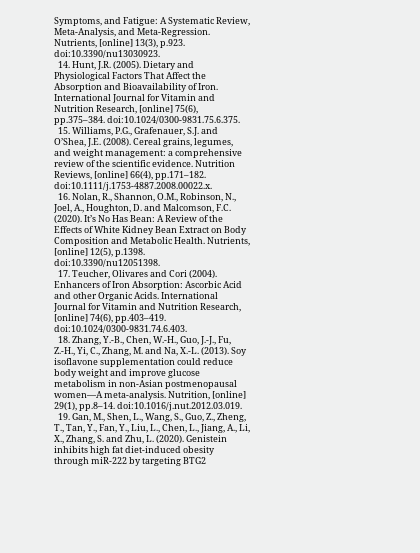Symptoms, and Fatigue: A Systematic Review, Meta-Analysis, and Meta-Regression. Nutrients, [online] 13(3), p.923. doi:10.3390/nu13030923.
  14. Hunt, J.R. (2005). Dietary and Physiological Factors That Affect the Absorption and Bioavailability of Iron. International Journal for Vitamin and Nutrition Research, [online] 75(6), pp.375–384. doi:10.1024/0300-9831.75.6.375.
  15. Williams, P.G., Grafenauer, S.J. and O’Shea, J.E. (2008). Cereal grains, legumes, and weight management: a comprehensive review of the scientific evidence. Nutrition Reviews, [online] 66(4), pp.171–182. doi:10.1111/j.1753-4887.2008.00022.x.
  16. Nolan, R., Shannon, O.M., Robinson, N., Joel, A., Houghton, D. and Malcomson, F.C. (2020). It’s No Has Bean: A Review of the Effects of White Kidney Bean Extract on Body Composition and Metabolic Health. Nutrients, [online] 12(5), p.1398. doi:10.3390/nu12051398.
  17. Teucher, Olivares and Cori (2004). Enhancers of Iron Absorption: Ascorbic Acid and other Organic Acids. International Journal for Vitamin and Nutrition Research, [online] 74(6), pp.403–419. doi:10.1024/0300-9831.74.6.403.
  18. Zhang, Y.-B., Chen, W.-H., Guo, J.-J., Fu, Z.-H., Yi, C., Zhang, M. and Na, X.-L. (2013). Soy isoflavone supplementation could reduce body weight and improve glucose metabolism in non-Asian postmenopausal women—A meta-analysis. Nutrition, [online] 29(1), pp.8–14. doi:10.1016/j.nut.2012.03.019.
  19. Gan, M., Shen, L., Wang, S., Guo, Z., Zheng, T., Tan, Y., Fan, Y., Liu, L., Chen, L., Jiang, A., Li, X., Zhang, S. and Zhu, L. (2020). Genistein inhibits high fat diet-induced obesity through miR-222 by targeting BTG2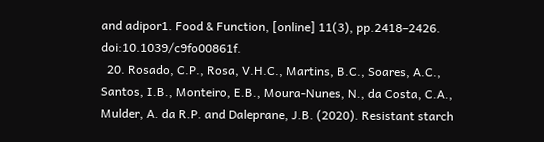and adipor1. Food & Function, [online] 11(3), pp.2418–2426. doi:10.1039/c9fo00861f.
  20. Rosado, C.P., Rosa, V.H.C., Martins, B.C., Soares, A.C., Santos, I.B., Monteiro, E.B., Moura-Nunes, N., da Costa, C.A., Mulder, A. da R.P. and Daleprane, J.B. (2020). Resistant starch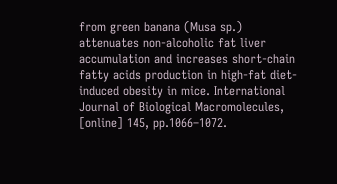from green banana (Musa sp.) attenuates non-alcoholic fat liver accumulation and increases short-chain fatty acids production in high-fat diet-induced obesity in mice. International Journal of Biological Macromolecules, [online] 145, pp.1066–1072.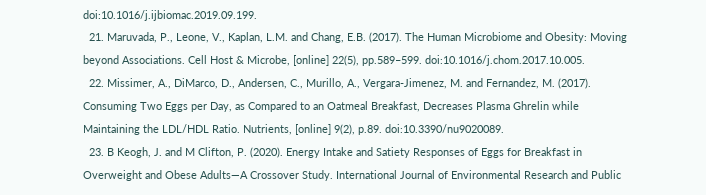doi:10.1016/j.ijbiomac.2019.09.199.
  21. Maruvada, P., Leone, V., Kaplan, L.M. and Chang, E.B. (2017). The Human Microbiome and Obesity: Moving beyond Associations. Cell Host & Microbe, [online] 22(5), pp.589–599. doi:10.1016/j.chom.2017.10.005.
  22. Missimer, A., DiMarco, D., Andersen, C., Murillo, A., Vergara-Jimenez, M. and Fernandez, M. (2017). Consuming Two Eggs per Day, as Compared to an Oatmeal Breakfast, Decreases Plasma Ghrelin while Maintaining the LDL/HDL Ratio. Nutrients, [online] 9(2), p.89. doi:10.3390/nu9020089.
  23. B Keogh, J. and M Clifton, P. (2020). Energy Intake and Satiety Responses of Eggs for Breakfast in Overweight and Obese Adults—A Crossover Study. International Journal of Environmental Research and Public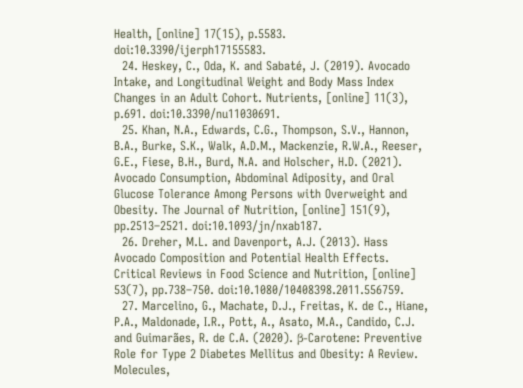Health, [online] 17(15), p.5583. doi:10.3390/ijerph17155583.
  24. Heskey, C., Oda, K. and Sabaté, J. (2019). Avocado Intake, and Longitudinal Weight and Body Mass Index Changes in an Adult Cohort. Nutrients, [online] 11(3), p.691. doi:10.3390/nu11030691.
  25. Khan, N.A., Edwards, C.G., Thompson, S.V., Hannon, B.A., Burke, S.K., Walk, A.D.M., Mackenzie, R.W.A., Reeser, G.E., Fiese, B.H., Burd, N.A. and Holscher, H.D. (2021). Avocado Consumption, Abdominal Adiposity, and Oral Glucose Tolerance Among Persons with Overweight and Obesity. The Journal of Nutrition, [online] 151(9), pp.2513–2521. doi:10.1093/jn/nxab187.
  26. Dreher, M.L. and Davenport, A.J. (2013). Hass Avocado Composition and Potential Health Effects. Critical Reviews in Food Science and Nutrition, [online] 53(7), pp.738–750. doi:10.1080/10408398.2011.556759.
  27. Marcelino, G., Machate, D.J., Freitas, K. de C., Hiane, P.A., Maldonade, I.R., Pott, A., Asato, M.A., Candido, C.J. and Guimarães, R. de C.A. (2020). β-Carotene: Preventive Role for Type 2 Diabetes Mellitus and Obesity: A Review. Molecules,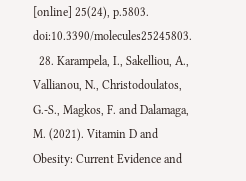[online] 25(24), p.5803. doi:10.3390/molecules25245803.
  28. Karampela, I., Sakelliou, A., Vallianou, N., Christodoulatos, G.-S., Magkos, F. and Dalamaga, M. (2021). Vitamin D and Obesity: Current Evidence and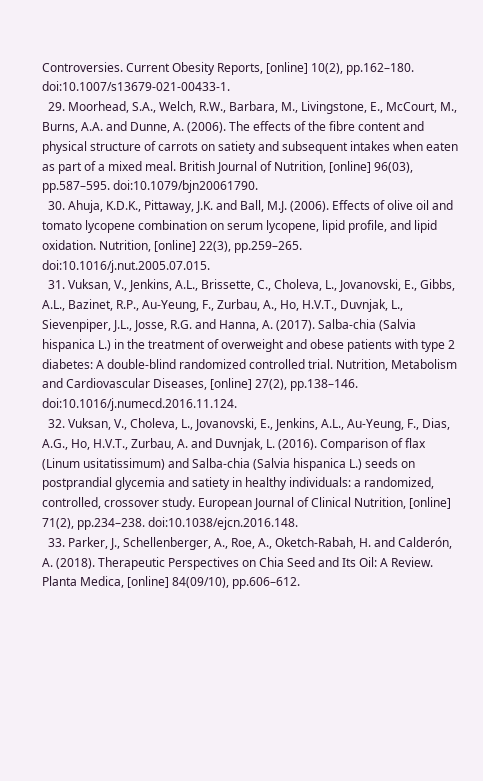Controversies. Current Obesity Reports, [online] 10(2), pp.162–180. doi:10.1007/s13679-021-00433-1.
  29. Moorhead, S.A., Welch, R.W., Barbara, M., Livingstone, E., McCourt, M., Burns, A.A. and Dunne, A. (2006). The effects of the fibre content and physical structure of carrots on satiety and subsequent intakes when eaten as part of a mixed meal. British Journal of Nutrition, [online] 96(03), pp.587–595. doi:10.1079/bjn20061790.
  30. Ahuja, K.D.K., Pittaway, J.K. and Ball, M.J. (2006). Effects of olive oil and tomato lycopene combination on serum lycopene, lipid profile, and lipid oxidation. Nutrition, [online] 22(3), pp.259–265. doi:10.1016/j.nut.2005.07.015.
  31. Vuksan, V., Jenkins, A.L., Brissette, C., Choleva, L., Jovanovski, E., Gibbs, A.L., Bazinet, R.P., Au-Yeung, F., Zurbau, A., Ho, H.V.T., Duvnjak, L., Sievenpiper, J.L., Josse, R.G. and Hanna, A. (2017). Salba-chia (Salvia hispanica L.) in the treatment of overweight and obese patients with type 2 diabetes: A double-blind randomized controlled trial. Nutrition, Metabolism and Cardiovascular Diseases, [online] 27(2), pp.138–146. doi:10.1016/j.numecd.2016.11.124.
  32. Vuksan, V., Choleva, L., Jovanovski, E., Jenkins, A.L., Au-Yeung, F., Dias, A.G., Ho, H.V.T., Zurbau, A. and Duvnjak, L. (2016). Comparison of flax (Linum usitatissimum) and Salba-chia (Salvia hispanica L.) seeds on postprandial glycemia and satiety in healthy individuals: a randomized, controlled, crossover study. European Journal of Clinical Nutrition, [online] 71(2), pp.234–238. doi:10.1038/ejcn.2016.148.
  33. Parker, J., Schellenberger, A., Roe, A., Oketch-Rabah, H. and Calderón, A. (2018). Therapeutic Perspectives on Chia Seed and Its Oil: A Review. Planta Medica, [online] 84(09/10), pp.606–612.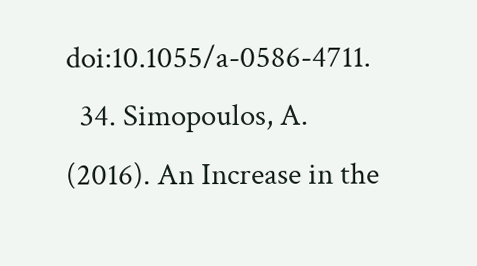doi:10.1055/a-0586-4711.
  34. Simopoulos, A. (2016). An Increase in the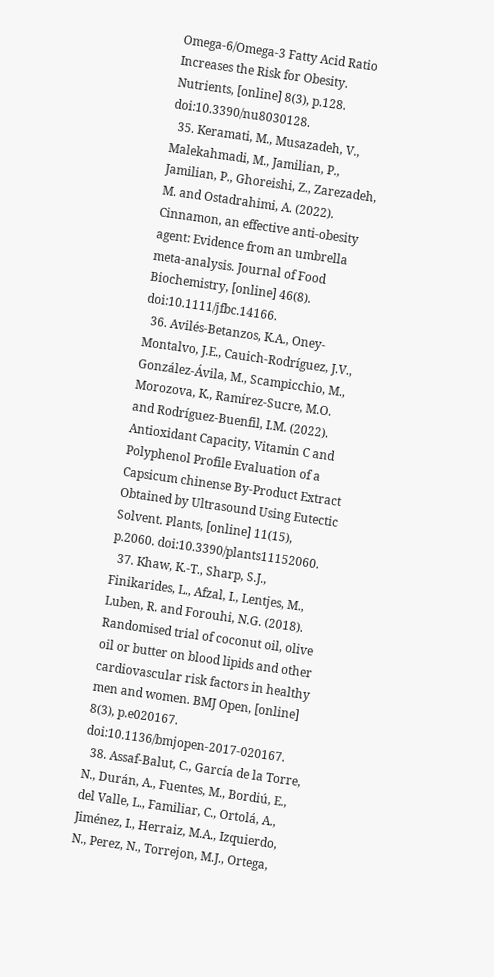Omega-6/Omega-3 Fatty Acid Ratio Increases the Risk for Obesity. Nutrients, [online] 8(3), p.128. doi:10.3390/nu8030128.
  35. Keramati, M., Musazadeh, V., Malekahmadi, M., Jamilian, P., Jamilian, P., Ghoreishi, Z., Zarezadeh, M. and Ostadrahimi, A. (2022). Cinnamon, an effective anti‐obesity agent: Evidence from an umbrella meta‐analysis. Journal of Food Biochemistry, [online] 46(8). doi:10.1111/jfbc.14166.
  36. Avilés-Betanzos, K.A., Oney-Montalvo, J.E., Cauich-Rodríguez, J.V., González-Ávila, M., Scampicchio, M., Morozova, K., Ramírez-Sucre, M.O. and Rodríguez-Buenfil, I.M. (2022). Antioxidant Capacity, Vitamin C and Polyphenol Profile Evaluation of a Capsicum chinense By-Product Extract Obtained by Ultrasound Using Eutectic Solvent. Plants, [online] 11(15), p.2060. doi:10.3390/plants11152060.
  37. Khaw, K.-T., Sharp, S.J., Finikarides, L., Afzal, I., Lentjes, M., Luben, R. and Forouhi, N.G. (2018). Randomised trial of coconut oil, olive oil or butter on blood lipids and other cardiovascular risk factors in healthy men and women. BMJ Open, [online] 8(3), p.e020167. doi:10.1136/bmjopen-2017-020167.
  38. Assaf-Balut, C., García de la Torre, N., Durán, A., Fuentes, M., Bordiú, E., del Valle, L., Familiar, C., Ortolá, A., Jiménez, I., Herraiz, M.A., Izquierdo, N., Perez, N., Torrejon, M.J., Ortega,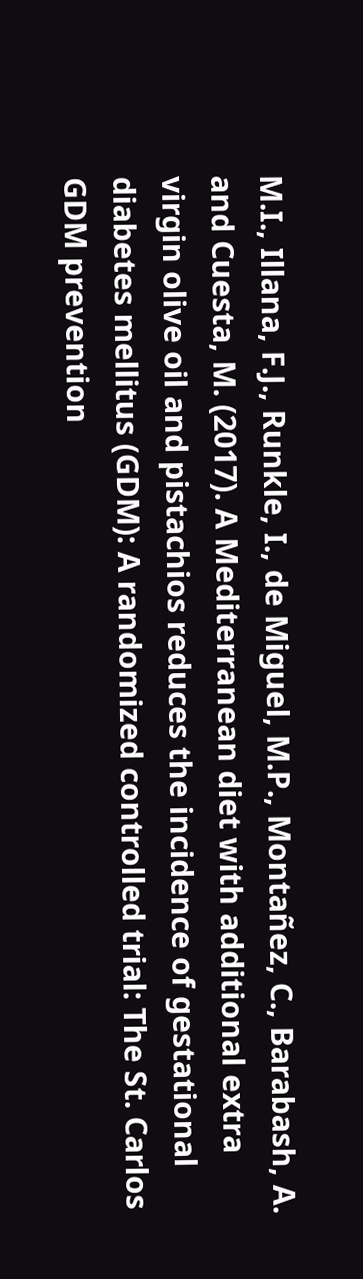M.I., Illana, F.J., Runkle, I., de Miguel, M.P., Montañez, C., Barabash, A. and Cuesta, M. (2017). A Mediterranean diet with additional extra virgin olive oil and pistachios reduces the incidence of gestational diabetes mellitus (GDM): A randomized controlled trial: The St. Carlos GDM prevention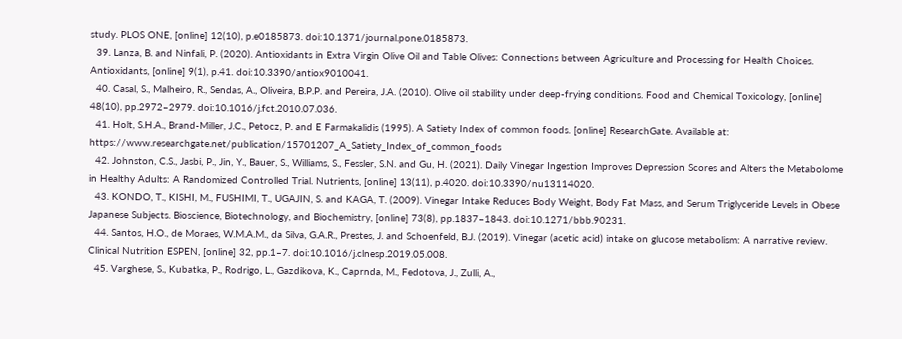study. PLOS ONE, [online] 12(10), p.e0185873. doi:10.1371/journal.pone.0185873.
  39. Lanza, B. and Ninfali, P. (2020). Antioxidants in Extra Virgin Olive Oil and Table Olives: Connections between Agriculture and Processing for Health Choices. Antioxidants, [online] 9(1), p.41. doi:10.3390/antiox9010041.
  40. Casal, S., Malheiro, R., Sendas, A., Oliveira, B.P.P. and Pereira, J.A. (2010). Olive oil stability under deep-frying conditions. Food and Chemical Toxicology, [online] 48(10), pp.2972–2979. doi:10.1016/j.fct.2010.07.036.
  41. Holt, S.H.A., Brand-Miller, J.C., Petocz, P. and E Farmakalidis (1995). A Satiety Index of common foods. [online] ResearchGate. Available at: https://www.researchgate.net/publication/15701207_A_Satiety_Index_of_common_foods
  42. Johnston, C.S., Jasbi, P., Jin, Y., Bauer, S., Williams, S., Fessler, S.N. and Gu, H. (2021). Daily Vinegar Ingestion Improves Depression Scores and Alters the Metabolome in Healthy Adults: A Randomized Controlled Trial. Nutrients, [online] 13(11), p.4020. doi:10.3390/nu13114020.
  43. KONDO, T., KISHI, M., FUSHIMI, T., UGAJIN, S. and KAGA, T. (2009). Vinegar Intake Reduces Body Weight, Body Fat Mass, and Serum Triglyceride Levels in Obese Japanese Subjects. Bioscience, Biotechnology, and Biochemistry, [online] 73(8), pp.1837–1843. doi:10.1271/bbb.90231.
  44. Santos, H.O., de Moraes, W.M.A.M., da Silva, G.A.R., Prestes, J. and Schoenfeld, B.J. (2019). Vinegar (acetic acid) intake on glucose metabolism: A narrative review. Clinical Nutrition ESPEN, [online] 32, pp.1–7. doi:10.1016/j.clnesp.2019.05.008.
  45. Varghese, S., Kubatka, P., Rodrigo, L., Gazdikova, K., Caprnda, M., Fedotova, J., Zulli, A.,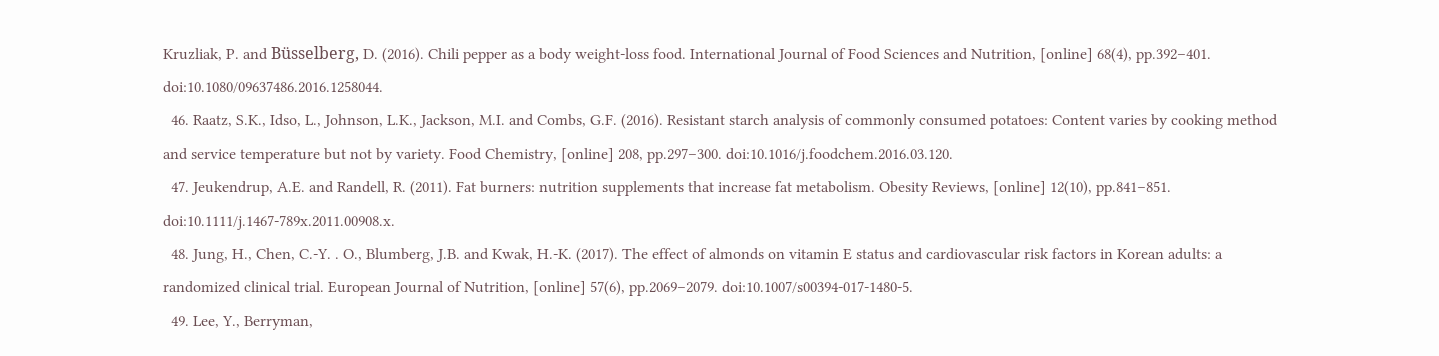Kruzliak, P. and Büsselberg, D. (2016). Chili pepper as a body weight-loss food. International Journal of Food Sciences and Nutrition, [online] 68(4), pp.392–401. doi:10.1080/09637486.2016.1258044.
  46. Raatz, S.K., Idso, L., Johnson, L.K., Jackson, M.I. and Combs, G.F. (2016). Resistant starch analysis of commonly consumed potatoes: Content varies by cooking method and service temperature but not by variety. Food Chemistry, [online] 208, pp.297–300. doi:10.1016/j.foodchem.2016.03.120.
  47. Jeukendrup, A.E. and Randell, R. (2011). Fat burners: nutrition supplements that increase fat metabolism. Obesity Reviews, [online] 12(10), pp.841–851. doi:10.1111/j.1467-789x.2011.00908.x.
  48. Jung, H., Chen, C.-Y. . O., Blumberg, J.B. and Kwak, H.-K. (2017). The effect of almonds on vitamin E status and cardiovascular risk factors in Korean adults: a randomized clinical trial. European Journal of Nutrition, [online] 57(6), pp.2069–2079. doi:10.1007/s00394-017-1480-5.
  49. Lee, Y., Berryman,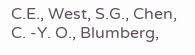C.E., West, S.G., Chen, C. ‐Y. O., Blumberg,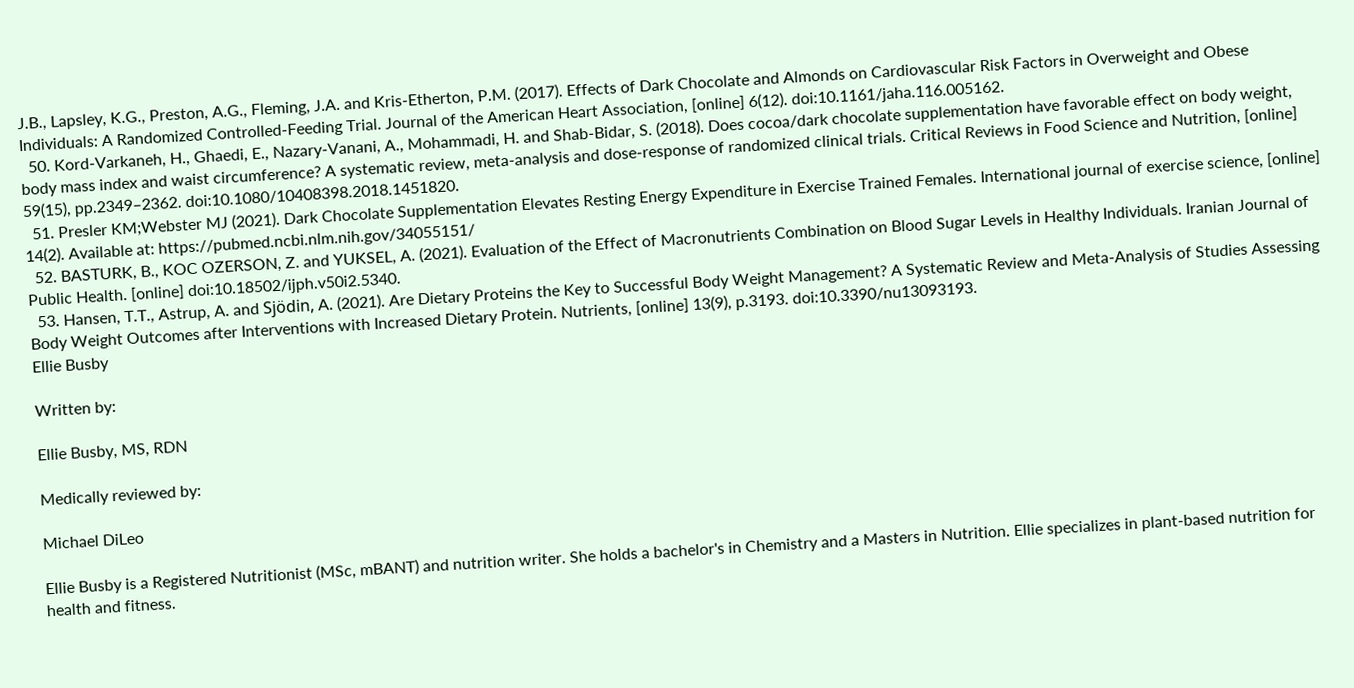J.B., Lapsley, K.G., Preston, A.G., Fleming, J.A. and Kris‐Etherton, P.M. (2017). Effects of Dark Chocolate and Almonds on Cardiovascular Risk Factors in Overweight and Obese Individuals: A Randomized Controlled‐Feeding Trial. Journal of the American Heart Association, [online] 6(12). doi:10.1161/jaha.116.005162.
  50. Kord-Varkaneh, H., Ghaedi, E., Nazary-Vanani, A., Mohammadi, H. and Shab-Bidar, S. (2018). Does cocoa/dark chocolate supplementation have favorable effect on body weight, body mass index and waist circumference? A systematic review, meta-analysis and dose-response of randomized clinical trials. Critical Reviews in Food Science and Nutrition, [online] 59(15), pp.2349–2362. doi:10.1080/10408398.2018.1451820.
  51. Presler KM;Webster MJ (2021). Dark Chocolate Supplementation Elevates Resting Energy Expenditure in Exercise Trained Females. International journal of exercise science, [online] 14(2). Available at: https://pubmed.ncbi.nlm.nih.gov/34055151/
  52. BASTURK, B., KOC OZERSON, Z. and YUKSEL, A. (2021). Evaluation of the Effect of Macronutrients Combination on Blood Sugar Levels in Healthy Individuals. Iranian Journal of Public Health. [online] doi:10.18502/ijph.v50i2.5340.
  53. Hansen, T.T., Astrup, A. and Sjödin, A. (2021). Are Dietary Proteins the Key to Successful Body Weight Management? A Systematic Review and Meta-Analysis of Studies Assessing Body Weight Outcomes after Interventions with Increased Dietary Protein. Nutrients, [online] 13(9), p.3193. doi:10.3390/nu13093193.
Ellie Busby

Written by:

Ellie Busby, MS, RDN

Medically reviewed by:

Michael DiLeo

Ellie Busby is a Registered Nutritionist (MSc, mBANT) and nutrition writer. She holds a bachelor's in Chemistry and a Masters in Nutrition. Ellie specializes in plant-based nutrition for health and fitness.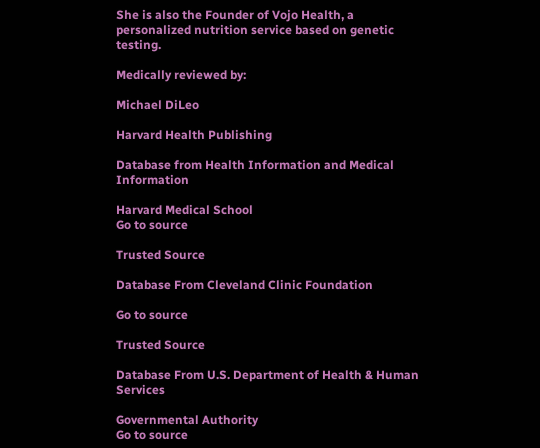She is also the Founder of Vojo Health, a personalized nutrition service based on genetic testing.

Medically reviewed by:

Michael DiLeo

Harvard Health Publishing

Database from Health Information and Medical Information

Harvard Medical School
Go to source

Trusted Source

Database From Cleveland Clinic Foundation

Go to source

Trusted Source

Database From U.S. Department of Health & Human Services

Governmental Authority
Go to source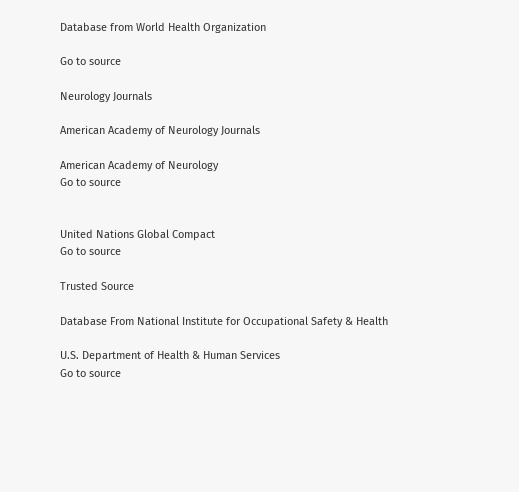Database from World Health Organization

Go to source

Neurology Journals

American Academy of Neurology Journals

American Academy of Neurology
Go to source


United Nations Global Compact
Go to source

Trusted Source

Database From National Institute for Occupational Safety & Health

U.S. Department of Health & Human Services
Go to source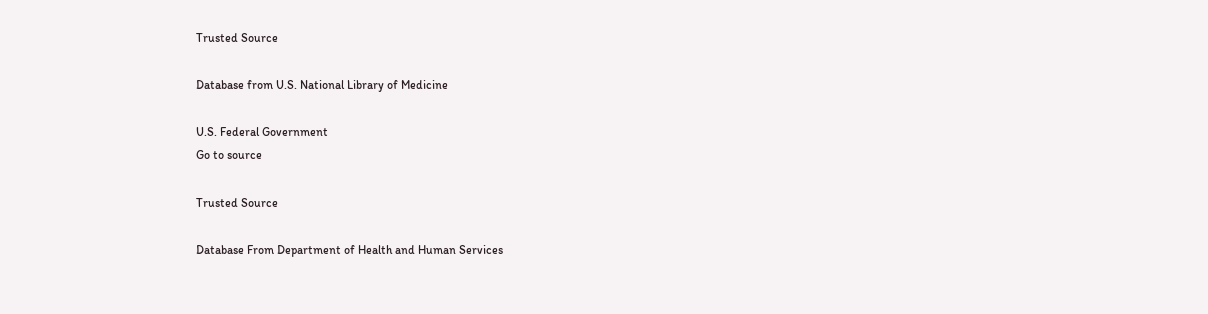Trusted Source

Database from U.S. National Library of Medicine

U.S. Federal Government
Go to source

Trusted Source

Database From Department of Health and Human Services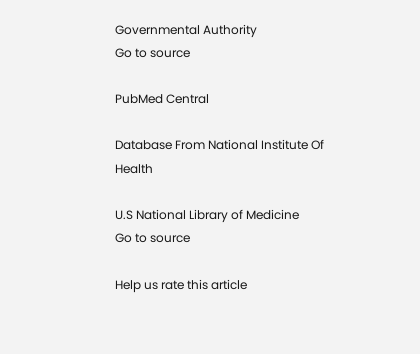Governmental Authority
Go to source

PubMed Central

Database From National Institute Of Health

U.S National Library of Medicine
Go to source

Help us rate this article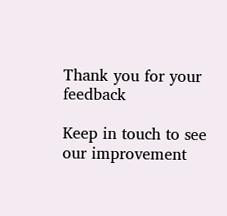Thank you for your feedback

Keep in touch to see our improvement